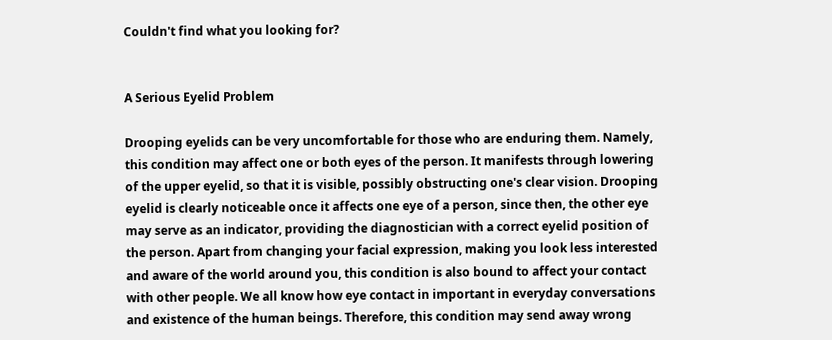Couldn't find what you looking for?


A Serious Eyelid Problem

Drooping eyelids can be very uncomfortable for those who are enduring them. Namely, this condition may affect one or both eyes of the person. It manifests through lowering of the upper eyelid, so that it is visible, possibly obstructing one's clear vision. Drooping eyelid is clearly noticeable once it affects one eye of a person, since then, the other eye may serve as an indicator, providing the diagnostician with a correct eyelid position of the person. Apart from changing your facial expression, making you look less interested and aware of the world around you, this condition is also bound to affect your contact with other people. We all know how eye contact in important in everyday conversations and existence of the human beings. Therefore, this condition may send away wrong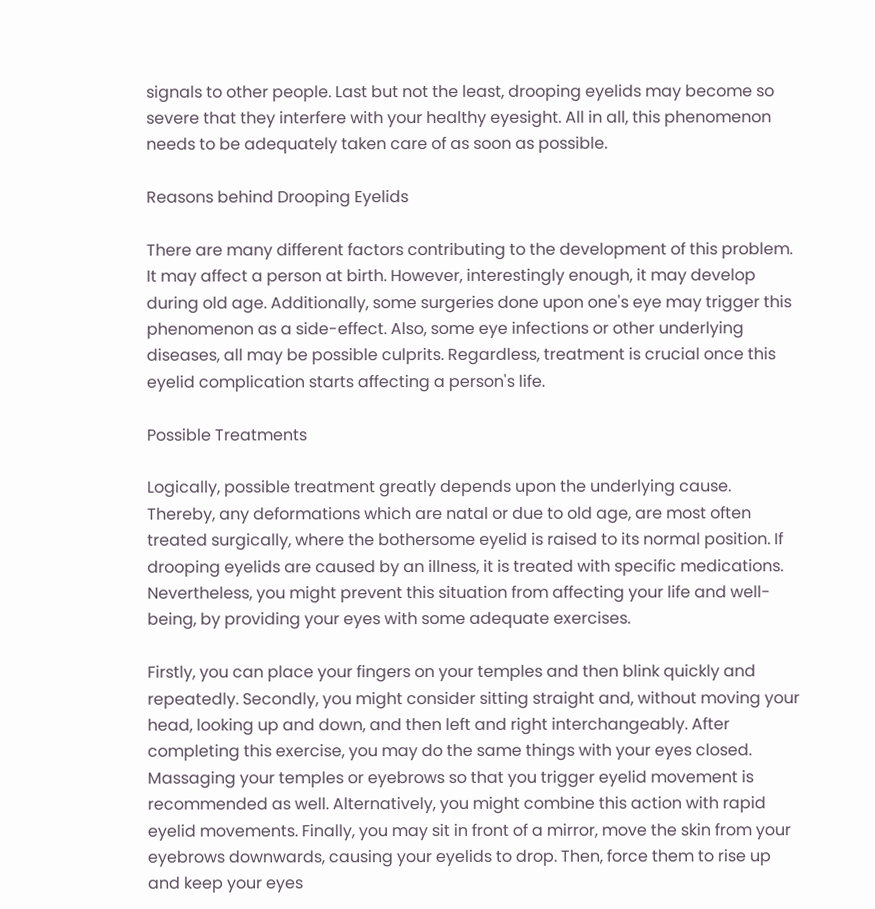signals to other people. Last but not the least, drooping eyelids may become so severe that they interfere with your healthy eyesight. All in all, this phenomenon needs to be adequately taken care of as soon as possible.

Reasons behind Drooping Eyelids

There are many different factors contributing to the development of this problem. It may affect a person at birth. However, interestingly enough, it may develop during old age. Additionally, some surgeries done upon one's eye may trigger this phenomenon as a side-effect. Also, some eye infections or other underlying diseases, all may be possible culprits. Regardless, treatment is crucial once this eyelid complication starts affecting a person's life.

Possible Treatments

Logically, possible treatment greatly depends upon the underlying cause. Thereby, any deformations which are natal or due to old age, are most often treated surgically, where the bothersome eyelid is raised to its normal position. If drooping eyelids are caused by an illness, it is treated with specific medications. Nevertheless, you might prevent this situation from affecting your life and well-being, by providing your eyes with some adequate exercises.

Firstly, you can place your fingers on your temples and then blink quickly and repeatedly. Secondly, you might consider sitting straight and, without moving your head, looking up and down, and then left and right interchangeably. After completing this exercise, you may do the same things with your eyes closed. Massaging your temples or eyebrows so that you trigger eyelid movement is recommended as well. Alternatively, you might combine this action with rapid eyelid movements. Finally, you may sit in front of a mirror, move the skin from your eyebrows downwards, causing your eyelids to drop. Then, force them to rise up and keep your eyes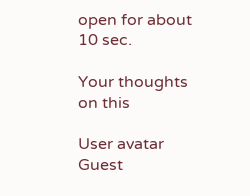open for about 10 sec.

Your thoughts on this

User avatar Guest